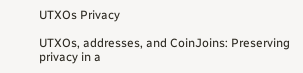UTXOs Privacy

UTXOs, addresses, and CoinJoins: Preserving privacy in a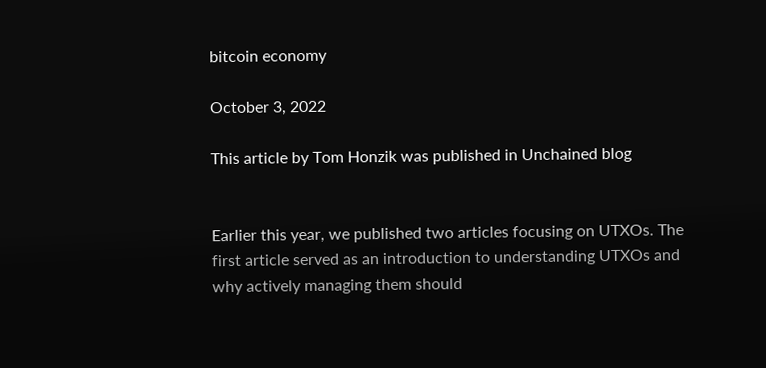bitcoin economy

October 3, 2022

This article by Tom Honzik was published in Unchained blog


Earlier this year, we published two articles focusing on UTXOs. The first article served as an introduction to understanding UTXOs and why actively managing them should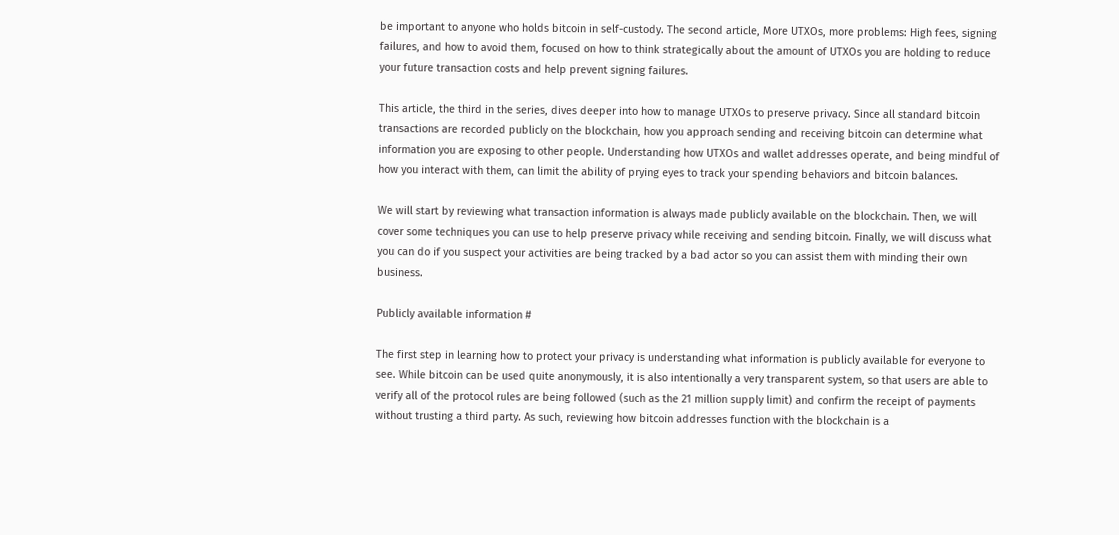be important to anyone who holds bitcoin in self-custody. The second article, More UTXOs, more problems: High fees, signing failures, and how to avoid them, focused on how to think strategically about the amount of UTXOs you are holding to reduce your future transaction costs and help prevent signing failures.

This article, the third in the series, dives deeper into how to manage UTXOs to preserve privacy. Since all standard bitcoin transactions are recorded publicly on the blockchain, how you approach sending and receiving bitcoin can determine what information you are exposing to other people. Understanding how UTXOs and wallet addresses operate, and being mindful of how you interact with them, can limit the ability of prying eyes to track your spending behaviors and bitcoin balances.

We will start by reviewing what transaction information is always made publicly available on the blockchain. Then, we will cover some techniques you can use to help preserve privacy while receiving and sending bitcoin. Finally, we will discuss what you can do if you suspect your activities are being tracked by a bad actor so you can assist them with minding their own business.

Publicly available information #

The first step in learning how to protect your privacy is understanding what information is publicly available for everyone to see. While bitcoin can be used quite anonymously, it is also intentionally a very transparent system, so that users are able to verify all of the protocol rules are being followed (such as the 21 million supply limit) and confirm the receipt of payments without trusting a third party. As such, reviewing how bitcoin addresses function with the blockchain is a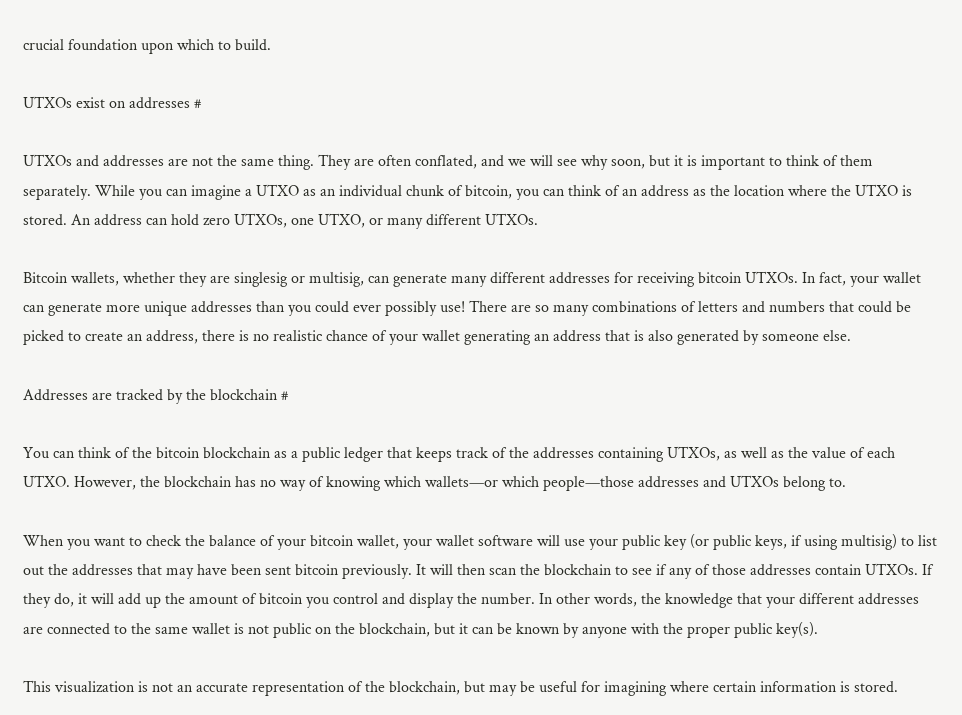crucial foundation upon which to build.

UTXOs exist on addresses #

UTXOs and addresses are not the same thing. They are often conflated, and we will see why soon, but it is important to think of them separately. While you can imagine a UTXO as an individual chunk of bitcoin, you can think of an address as the location where the UTXO is stored. An address can hold zero UTXOs, one UTXO, or many different UTXOs.

Bitcoin wallets, whether they are singlesig or multisig, can generate many different addresses for receiving bitcoin UTXOs. In fact, your wallet can generate more unique addresses than you could ever possibly use! There are so many combinations of letters and numbers that could be picked to create an address, there is no realistic chance of your wallet generating an address that is also generated by someone else.

Addresses are tracked by the blockchain #

You can think of the bitcoin blockchain as a public ledger that keeps track of the addresses containing UTXOs, as well as the value of each UTXO. However, the blockchain has no way of knowing which wallets—or which people—those addresses and UTXOs belong to.

When you want to check the balance of your bitcoin wallet, your wallet software will use your public key (or public keys, if using multisig) to list out the addresses that may have been sent bitcoin previously. It will then scan the blockchain to see if any of those addresses contain UTXOs. If they do, it will add up the amount of bitcoin you control and display the number. In other words, the knowledge that your different addresses are connected to the same wallet is not public on the blockchain, but it can be known by anyone with the proper public key(s).

This visualization is not an accurate representation of the blockchain, but may be useful for imagining where certain information is stored.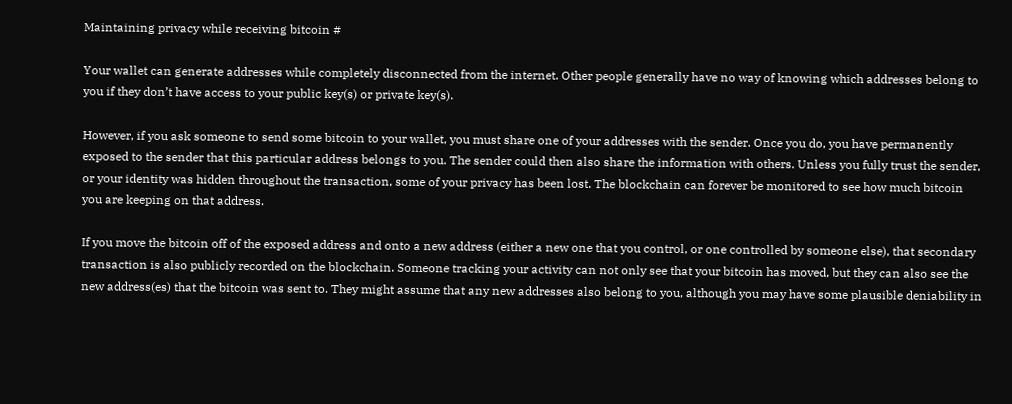Maintaining privacy while receiving bitcoin #

Your wallet can generate addresses while completely disconnected from the internet. Other people generally have no way of knowing which addresses belong to you if they don’t have access to your public key(s) or private key(s).

However, if you ask someone to send some bitcoin to your wallet, you must share one of your addresses with the sender. Once you do, you have permanently exposed to the sender that this particular address belongs to you. The sender could then also share the information with others. Unless you fully trust the sender, or your identity was hidden throughout the transaction, some of your privacy has been lost. The blockchain can forever be monitored to see how much bitcoin you are keeping on that address.

If you move the bitcoin off of the exposed address and onto a new address (either a new one that you control, or one controlled by someone else), that secondary transaction is also publicly recorded on the blockchain. Someone tracking your activity can not only see that your bitcoin has moved, but they can also see the new address(es) that the bitcoin was sent to. They might assume that any new addresses also belong to you, although you may have some plausible deniability in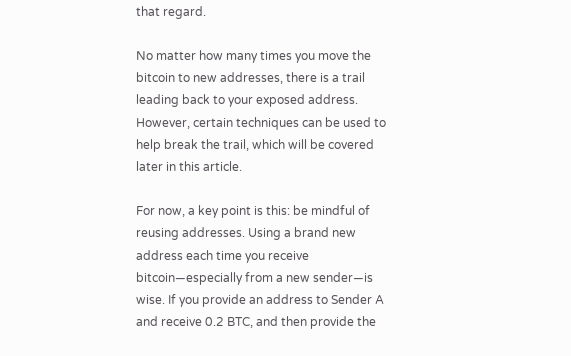that regard.

No matter how many times you move the bitcoin to new addresses, there is a trail leading back to your exposed address. However, certain techniques can be used to help break the trail, which will be covered later in this article.

For now, a key point is this: be mindful of reusing addresses. Using a brand new address each time you receive bitcoin—especially from a new sender—is wise. If you provide an address to Sender A and receive 0.2 BTC, and then provide the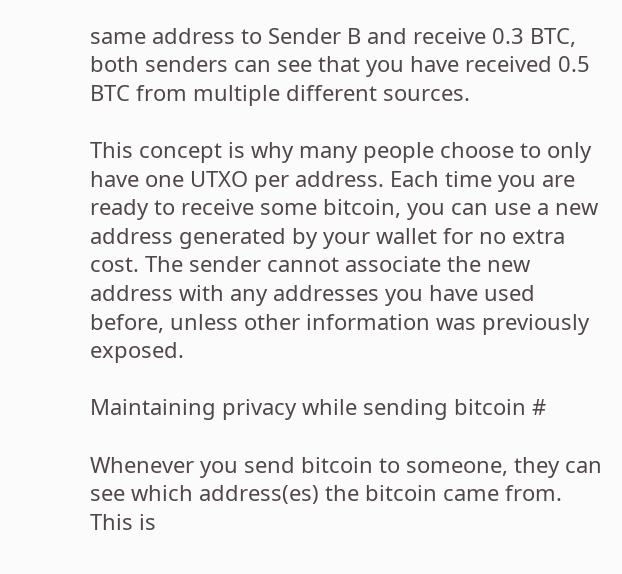same address to Sender B and receive 0.3 BTC, both senders can see that you have received 0.5 BTC from multiple different sources.

This concept is why many people choose to only have one UTXO per address. Each time you are ready to receive some bitcoin, you can use a new address generated by your wallet for no extra cost. The sender cannot associate the new address with any addresses you have used before, unless other information was previously exposed.

Maintaining privacy while sending bitcoin #

Whenever you send bitcoin to someone, they can see which address(es) the bitcoin came from. This is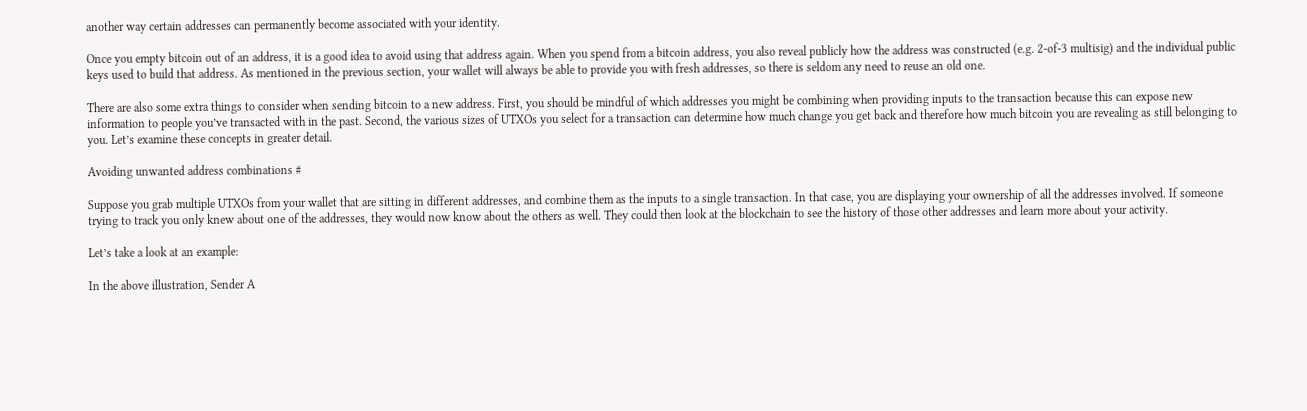another way certain addresses can permanently become associated with your identity.

Once you empty bitcoin out of an address, it is a good idea to avoid using that address again. When you spend from a bitcoin address, you also reveal publicly how the address was constructed (e.g. 2-of-3 multisig) and the individual public keys used to build that address. As mentioned in the previous section, your wallet will always be able to provide you with fresh addresses, so there is seldom any need to reuse an old one.

There are also some extra things to consider when sending bitcoin to a new address. First, you should be mindful of which addresses you might be combining when providing inputs to the transaction because this can expose new information to people you’ve transacted with in the past. Second, the various sizes of UTXOs you select for a transaction can determine how much change you get back and therefore how much bitcoin you are revealing as still belonging to you. Let’s examine these concepts in greater detail.

Avoiding unwanted address combinations #

Suppose you grab multiple UTXOs from your wallet that are sitting in different addresses, and combine them as the inputs to a single transaction. In that case, you are displaying your ownership of all the addresses involved. If someone trying to track you only knew about one of the addresses, they would now know about the others as well. They could then look at the blockchain to see the history of those other addresses and learn more about your activity.

Let’s take a look at an example:

In the above illustration, Sender A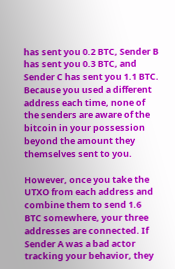has sent you 0.2 BTC, Sender B has sent you 0.3 BTC, and Sender C has sent you 1.1 BTC. Because you used a different address each time, none of the senders are aware of the bitcoin in your possession beyond the amount they themselves sent to you.

However, once you take the UTXO from each address and combine them to send 1.6 BTC somewhere, your three addresses are connected. If Sender A was a bad actor tracking your behavior, they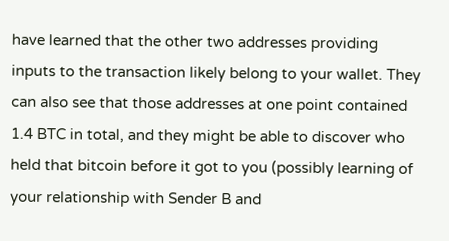have learned that the other two addresses providing inputs to the transaction likely belong to your wallet. They can also see that those addresses at one point contained 1.4 BTC in total, and they might be able to discover who held that bitcoin before it got to you (possibly learning of your relationship with Sender B and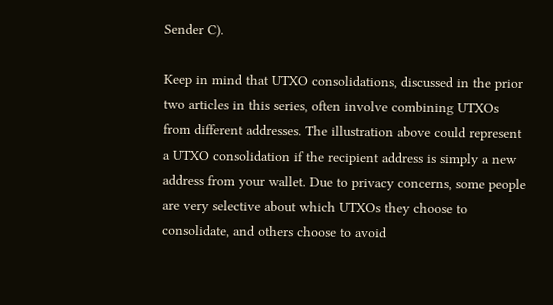Sender C).

Keep in mind that UTXO consolidations, discussed in the prior two articles in this series, often involve combining UTXOs from different addresses. The illustration above could represent a UTXO consolidation if the recipient address is simply a new address from your wallet. Due to privacy concerns, some people are very selective about which UTXOs they choose to consolidate, and others choose to avoid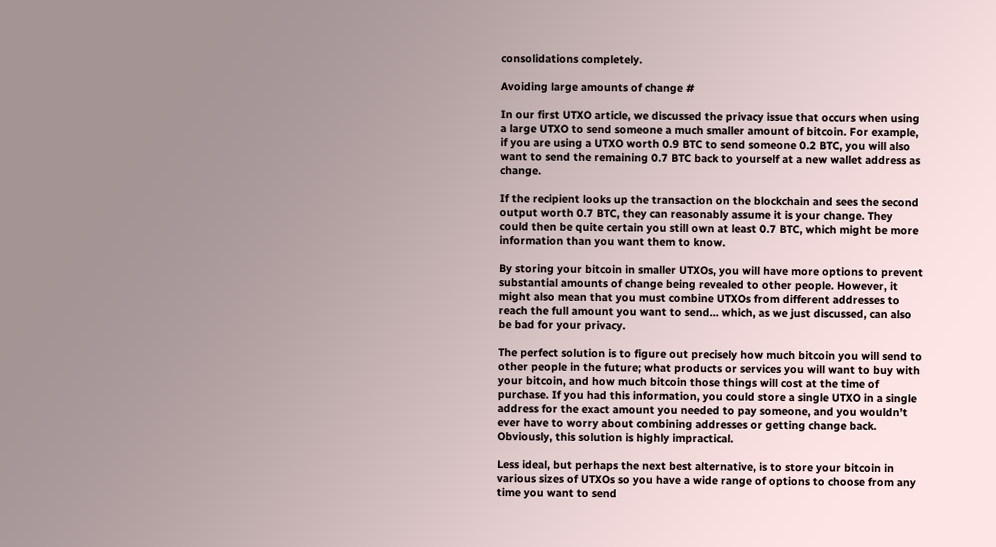consolidations completely.

Avoiding large amounts of change #

In our first UTXO article, we discussed the privacy issue that occurs when using a large UTXO to send someone a much smaller amount of bitcoin. For example, if you are using a UTXO worth 0.9 BTC to send someone 0.2 BTC, you will also want to send the remaining 0.7 BTC back to yourself at a new wallet address as change.

If the recipient looks up the transaction on the blockchain and sees the second output worth 0.7 BTC, they can reasonably assume it is your change. They could then be quite certain you still own at least 0.7 BTC, which might be more information than you want them to know.

By storing your bitcoin in smaller UTXOs, you will have more options to prevent substantial amounts of change being revealed to other people. However, it might also mean that you must combine UTXOs from different addresses to reach the full amount you want to send… which, as we just discussed, can also be bad for your privacy.

The perfect solution is to figure out precisely how much bitcoin you will send to other people in the future; what products or services you will want to buy with your bitcoin, and how much bitcoin those things will cost at the time of purchase. If you had this information, you could store a single UTXO in a single address for the exact amount you needed to pay someone, and you wouldn’t ever have to worry about combining addresses or getting change back. Obviously, this solution is highly impractical.

Less ideal, but perhaps the next best alternative, is to store your bitcoin in various sizes of UTXOs so you have a wide range of options to choose from any time you want to send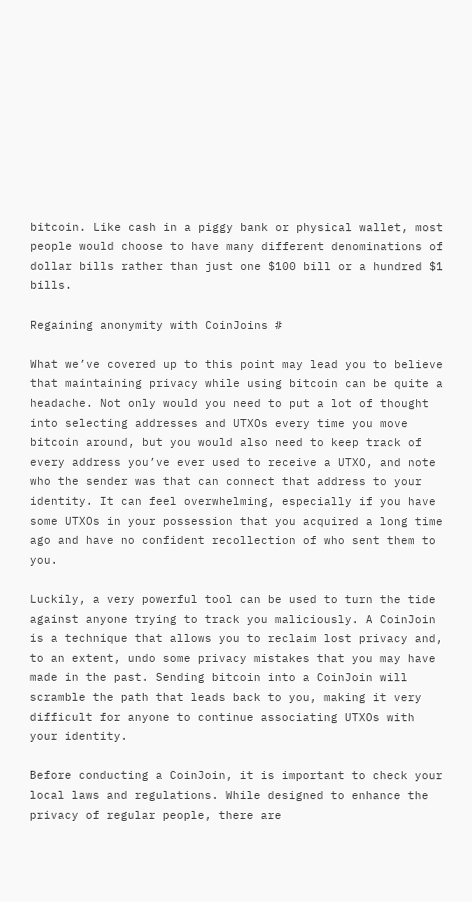bitcoin. Like cash in a piggy bank or physical wallet, most people would choose to have many different denominations of dollar bills rather than just one $100 bill or a hundred $1 bills.

Regaining anonymity with CoinJoins #

What we’ve covered up to this point may lead you to believe that maintaining privacy while using bitcoin can be quite a headache. Not only would you need to put a lot of thought into selecting addresses and UTXOs every time you move bitcoin around, but you would also need to keep track of every address you’ve ever used to receive a UTXO, and note who the sender was that can connect that address to your identity. It can feel overwhelming, especially if you have some UTXOs in your possession that you acquired a long time ago and have no confident recollection of who sent them to you.

Luckily, a very powerful tool can be used to turn the tide against anyone trying to track you maliciously. A CoinJoin is a technique that allows you to reclaim lost privacy and, to an extent, undo some privacy mistakes that you may have made in the past. Sending bitcoin into a CoinJoin will scramble the path that leads back to you, making it very difficult for anyone to continue associating UTXOs with your identity.

Before conducting a CoinJoin, it is important to check your local laws and regulations. While designed to enhance the privacy of regular people, there are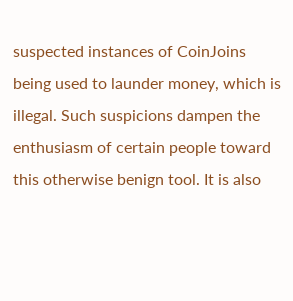suspected instances of CoinJoins being used to launder money, which is illegal. Such suspicions dampen the enthusiasm of certain people toward this otherwise benign tool. It is also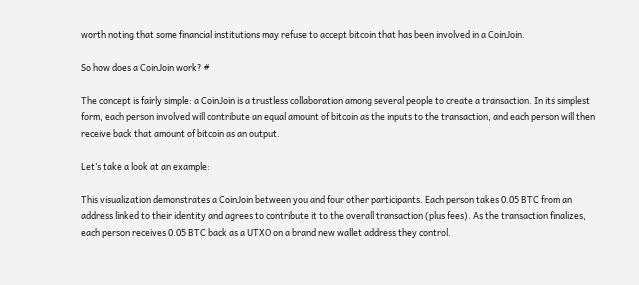worth noting that some financial institutions may refuse to accept bitcoin that has been involved in a CoinJoin.

So how does a CoinJoin work? #

The concept is fairly simple: a CoinJoin is a trustless collaboration among several people to create a transaction. In its simplest form, each person involved will contribute an equal amount of bitcoin as the inputs to the transaction, and each person will then receive back that amount of bitcoin as an output.

Let’s take a look at an example:

This visualization demonstrates a CoinJoin between you and four other participants. Each person takes 0.05 BTC from an address linked to their identity and agrees to contribute it to the overall transaction (plus fees). As the transaction finalizes, each person receives 0.05 BTC back as a UTXO on a brand new wallet address they control.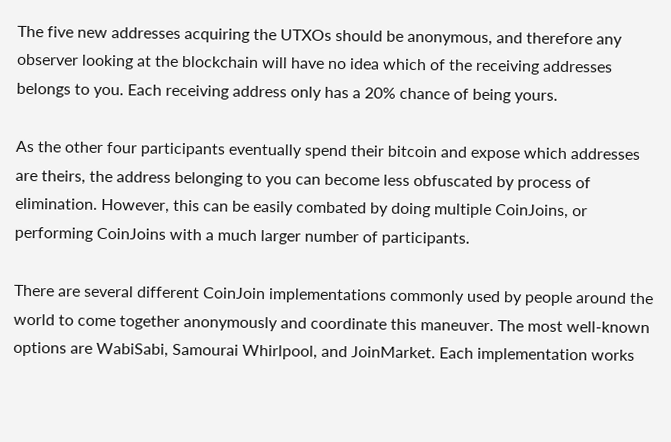The five new addresses acquiring the UTXOs should be anonymous, and therefore any observer looking at the blockchain will have no idea which of the receiving addresses belongs to you. Each receiving address only has a 20% chance of being yours.

As the other four participants eventually spend their bitcoin and expose which addresses are theirs, the address belonging to you can become less obfuscated by process of elimination. However, this can be easily combated by doing multiple CoinJoins, or performing CoinJoins with a much larger number of participants.

There are several different CoinJoin implementations commonly used by people around the world to come together anonymously and coordinate this maneuver. The most well-known options are WabiSabi, Samourai Whirlpool, and JoinMarket. Each implementation works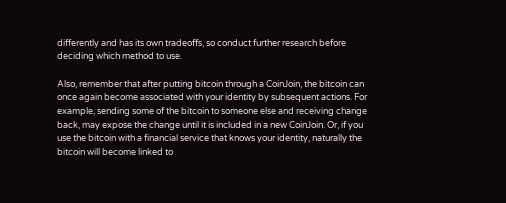differently and has its own tradeoffs, so conduct further research before deciding which method to use.

Also, remember that after putting bitcoin through a CoinJoin, the bitcoin can once again become associated with your identity by subsequent actions. For example, sending some of the bitcoin to someone else and receiving change back, may expose the change until it is included in a new CoinJoin. Or, if you use the bitcoin with a financial service that knows your identity, naturally the bitcoin will become linked to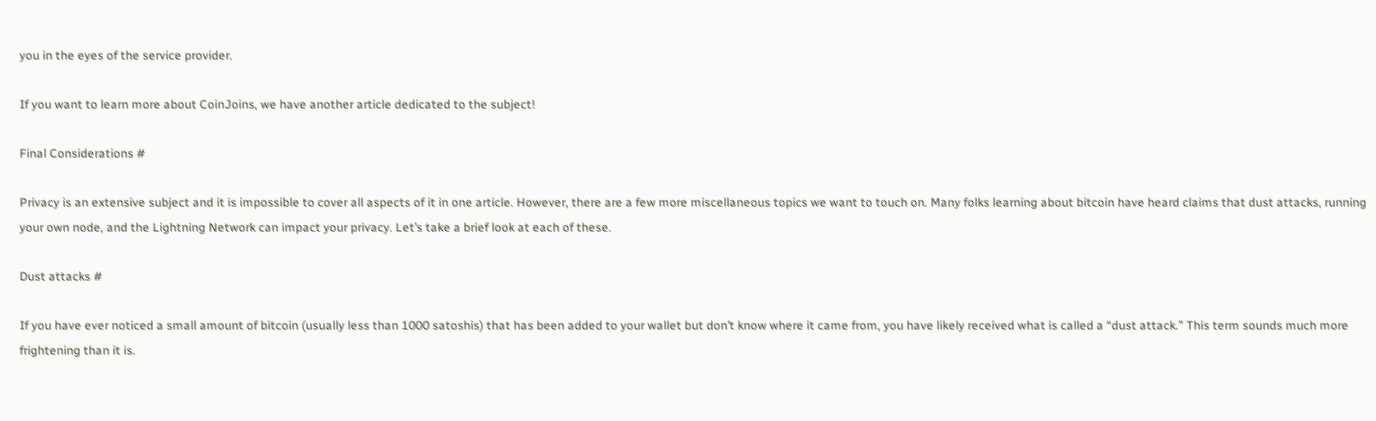you in the eyes of the service provider.

If you want to learn more about CoinJoins, we have another article dedicated to the subject!

Final Considerations #

Privacy is an extensive subject and it is impossible to cover all aspects of it in one article. However, there are a few more miscellaneous topics we want to touch on. Many folks learning about bitcoin have heard claims that dust attacks, running your own node, and the Lightning Network can impact your privacy. Let’s take a brief look at each of these.

Dust attacks #

If you have ever noticed a small amount of bitcoin (usually less than 1000 satoshis) that has been added to your wallet but don’t know where it came from, you have likely received what is called a “dust attack.” This term sounds much more frightening than it is.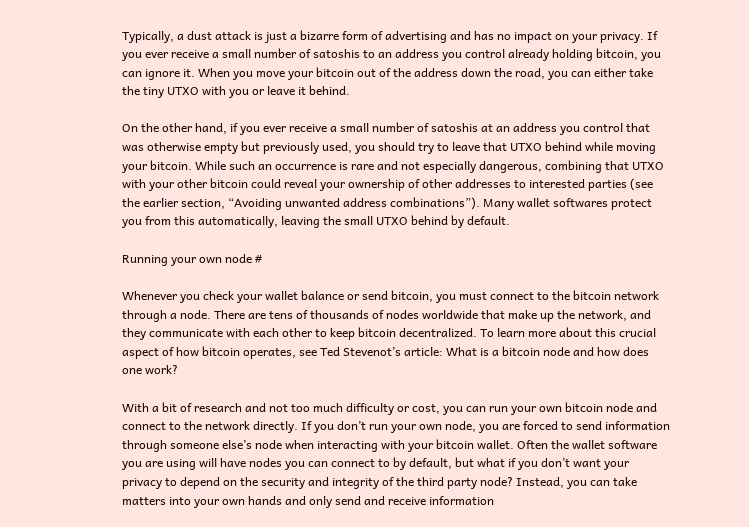Typically, a dust attack is just a bizarre form of advertising and has no impact on your privacy. If you ever receive a small number of satoshis to an address you control already holding bitcoin, you can ignore it. When you move your bitcoin out of the address down the road, you can either take the tiny UTXO with you or leave it behind.

On the other hand, if you ever receive a small number of satoshis at an address you control that was otherwise empty but previously used, you should try to leave that UTXO behind while moving your bitcoin. While such an occurrence is rare and not especially dangerous, combining that UTXO with your other bitcoin could reveal your ownership of other addresses to interested parties (see the earlier section, “Avoiding unwanted address combinations”). Many wallet softwares protect you from this automatically, leaving the small UTXO behind by default.

Running your own node #

Whenever you check your wallet balance or send bitcoin, you must connect to the bitcoin network through a node. There are tens of thousands of nodes worldwide that make up the network, and they communicate with each other to keep bitcoin decentralized. To learn more about this crucial aspect of how bitcoin operates, see Ted Stevenot’s article: What is a bitcoin node and how does one work?

With a bit of research and not too much difficulty or cost, you can run your own bitcoin node and connect to the network directly. If you don’t run your own node, you are forced to send information through someone else’s node when interacting with your bitcoin wallet. Often the wallet software you are using will have nodes you can connect to by default, but what if you don’t want your privacy to depend on the security and integrity of the third party node? Instead, you can take matters into your own hands and only send and receive information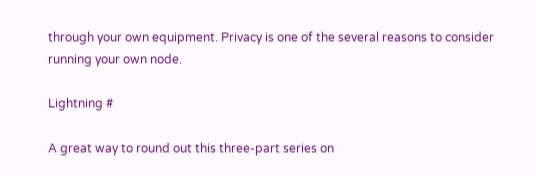through your own equipment. Privacy is one of the several reasons to consider running your own node.

Lightning #

A great way to round out this three-part series on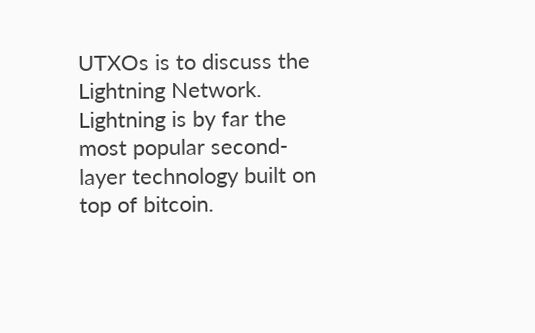UTXOs is to discuss the Lightning Network. Lightning is by far the most popular second-layer technology built on top of bitcoin.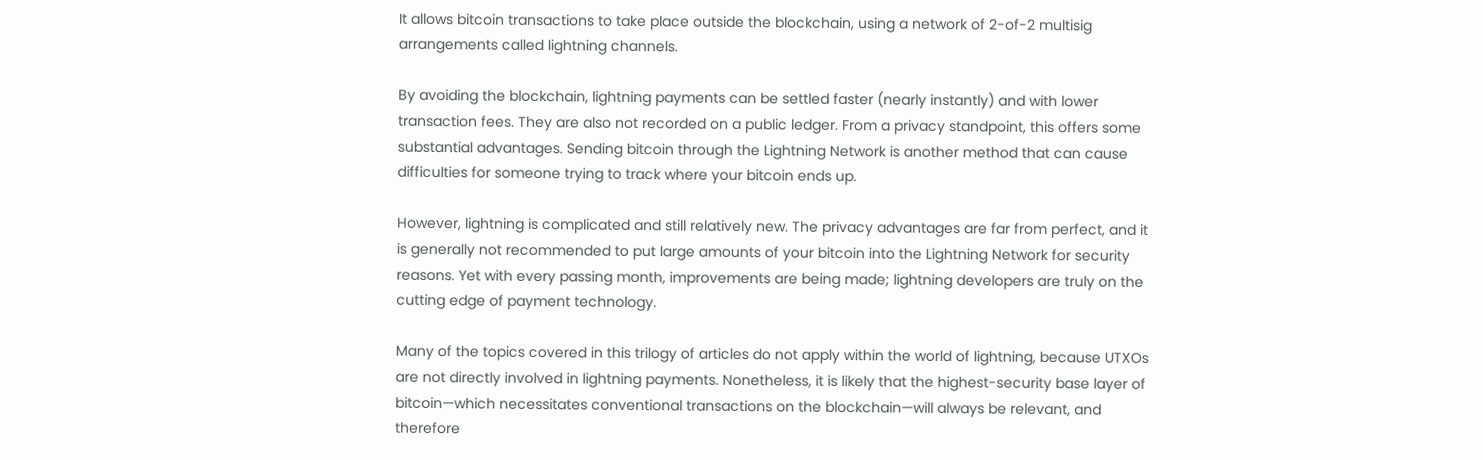It allows bitcoin transactions to take place outside the blockchain, using a network of 2-of-2 multisig arrangements called lightning channels.

By avoiding the blockchain, lightning payments can be settled faster (nearly instantly) and with lower transaction fees. They are also not recorded on a public ledger. From a privacy standpoint, this offers some substantial advantages. Sending bitcoin through the Lightning Network is another method that can cause difficulties for someone trying to track where your bitcoin ends up.

However, lightning is complicated and still relatively new. The privacy advantages are far from perfect, and it is generally not recommended to put large amounts of your bitcoin into the Lightning Network for security reasons. Yet with every passing month, improvements are being made; lightning developers are truly on the cutting edge of payment technology.

Many of the topics covered in this trilogy of articles do not apply within the world of lightning, because UTXOs are not directly involved in lightning payments. Nonetheless, it is likely that the highest-security base layer of bitcoin—which necessitates conventional transactions on the blockchain—will always be relevant, and therefore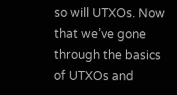so will UTXOs. Now that we’ve gone through the basics of UTXOs and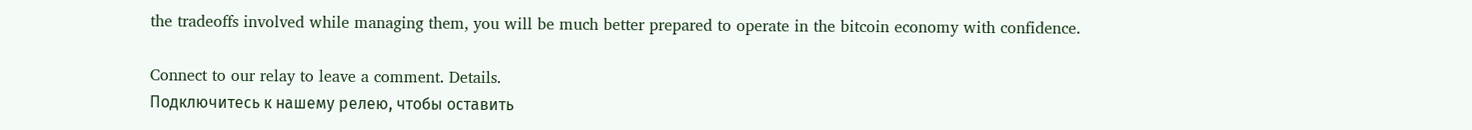the tradeoffs involved while managing them, you will be much better prepared to operate in the bitcoin economy with confidence.

Connect to our relay to leave a comment. Details.
Подключитесь к нашему релею, чтобы оставить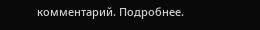комментарий. Подробнее.